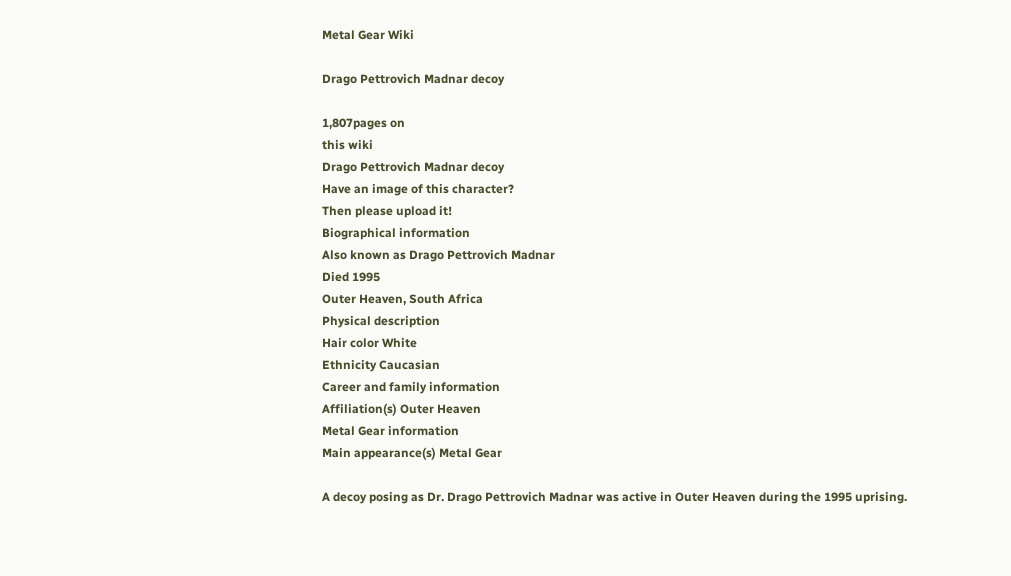Metal Gear Wiki

Drago Pettrovich Madnar decoy

1,807pages on
this wiki
Drago Pettrovich Madnar decoy
Have an image of this character?
Then please upload it!
Biographical information
Also known as Drago Pettrovich Madnar
Died 1995
Outer Heaven, South Africa
Physical description
Hair color White
Ethnicity Caucasian
Career and family information
Affiliation(s) Outer Heaven
Metal Gear information
Main appearance(s) Metal Gear

A decoy posing as Dr. Drago Pettrovich Madnar was active in Outer Heaven during the 1995 uprising.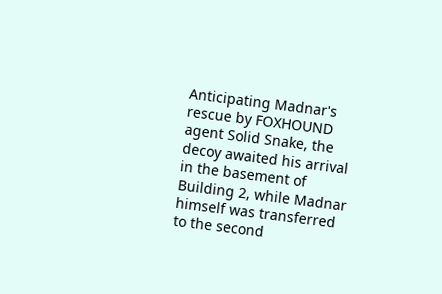Anticipating Madnar's rescue by FOXHOUND agent Solid Snake, the decoy awaited his arrival in the basement of Building 2, while Madnar himself was transferred to the second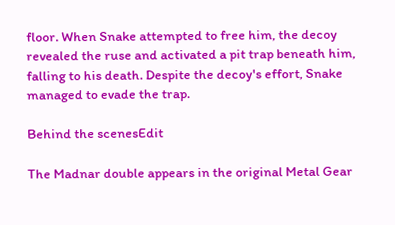floor. When Snake attempted to free him, the decoy revealed the ruse and activated a pit trap beneath him, falling to his death. Despite the decoy's effort, Snake managed to evade the trap.

Behind the scenesEdit

The Madnar double appears in the original Metal Gear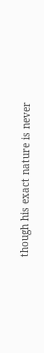though his exact nature is never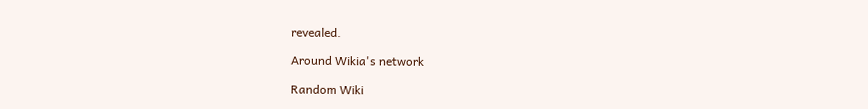revealed.

Around Wikia's network

Random Wiki